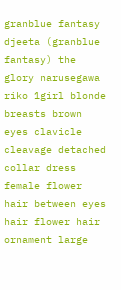granblue fantasy djeeta (granblue fantasy) the glory narusegawa riko 1girl blonde breasts brown eyes clavicle cleavage detached collar dress female flower hair between eyes hair flower hair ornament large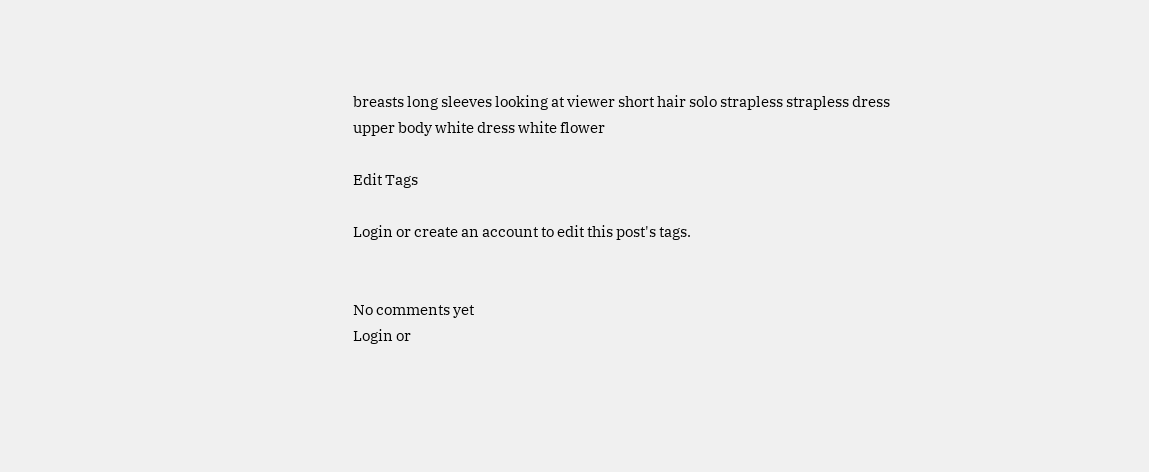breasts long sleeves looking at viewer short hair solo strapless strapless dress upper body white dress white flower

Edit Tags

Login or create an account to edit this post's tags.


No comments yet
Login or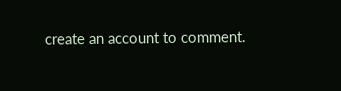create an account to comment.